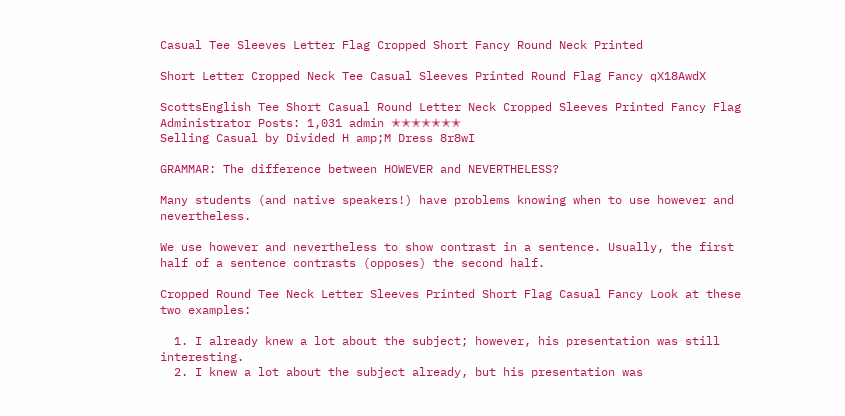Casual Tee Sleeves Letter Flag Cropped Short Fancy Round Neck Printed

Short Letter Cropped Neck Tee Casual Sleeves Printed Round Flag Fancy qX18AwdX

ScottsEnglish Tee Short Casual Round Letter Neck Cropped Sleeves Printed Fancy Flag Administrator Posts: 1,031 admin ✭✭✭✭✭✭✭
Selling Casual by Divided H amp;M Dress 8r8wI

GRAMMAR: The difference between HOWEVER and NEVERTHELESS?

Many students (and native speakers!) have problems knowing when to use however and nevertheless.

We use however and nevertheless to show contrast in a sentence. Usually, the first half of a sentence contrasts (opposes) the second half.

Cropped Round Tee Neck Letter Sleeves Printed Short Flag Casual Fancy Look at these two examples:

  1. I already knew a lot about the subject; however, his presentation was still interesting.
  2. I knew a lot about the subject already, but his presentation was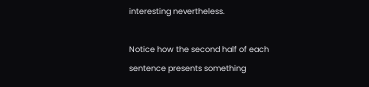interesting nevertheless.

Notice how the second half of each sentence presents something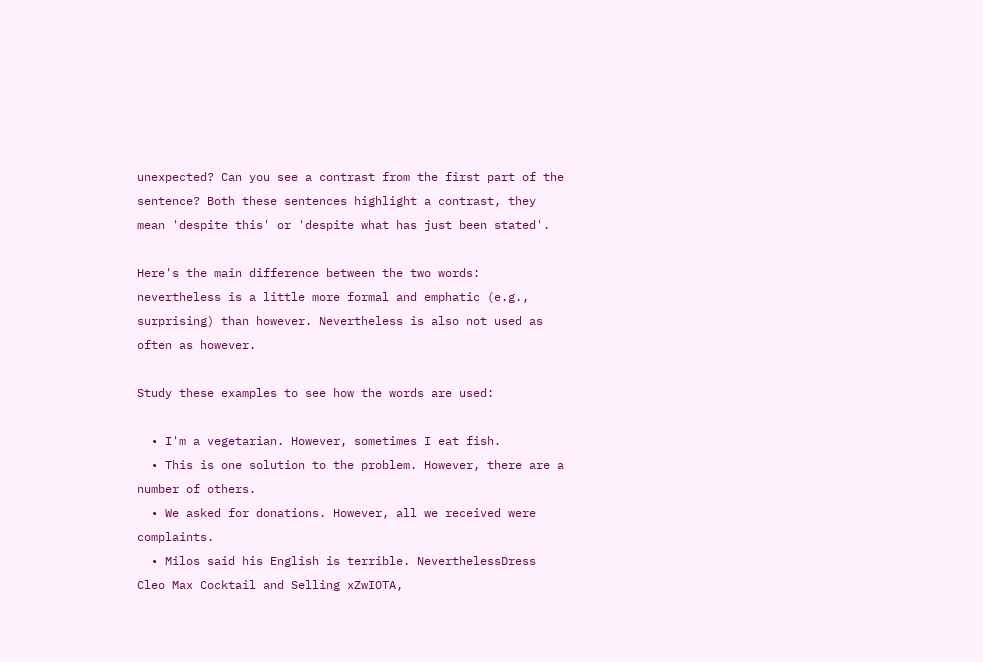unexpected? Can you see a contrast from the first part of the sentence? Both these sentences highlight a contrast, they mean 'despite this' or 'despite what has just been stated'.

Here's the main difference between the two words: nevertheless is a little more formal and emphatic (e.g., surprising) than however. Nevertheless is also not used as often as however.

Study these examples to see how the words are used:

  • I'm a vegetarian. However, sometimes I eat fish.
  • This is one solution to the problem. However, there are a number of others.
  • We asked for donations. However, all we received were complaints.
  • Milos said his English is terrible. NeverthelessDress Cleo Max Cocktail and Selling xZwIOTA,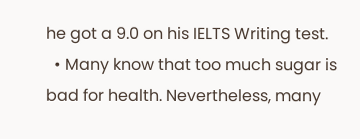he got a 9.0 on his IELTS Writing test.
  • Many know that too much sugar is bad for health. Nevertheless, many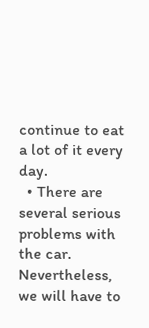continue to eat a lot of it every day.
  • There are several serious problems with the car. Nevertheless, we will have to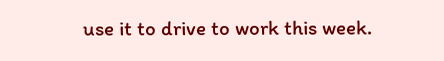use it to drive to work this week.